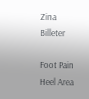Zina Billeter

Foot Pain Heel Area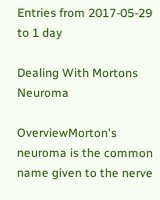Entries from 2017-05-29 to 1 day

Dealing With Mortons Neuroma

OverviewMorton's neuroma is the common name given to the nerve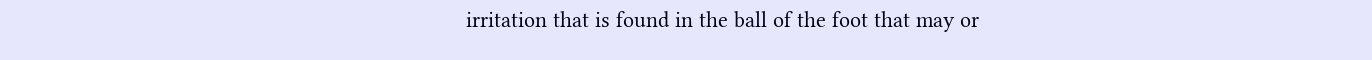irritation that is found in the ball of the foot that may or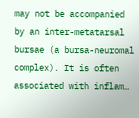may not be accompanied by an inter-metatarsal bursae (a bursa-neuromal complex). It is often associated with inflam…